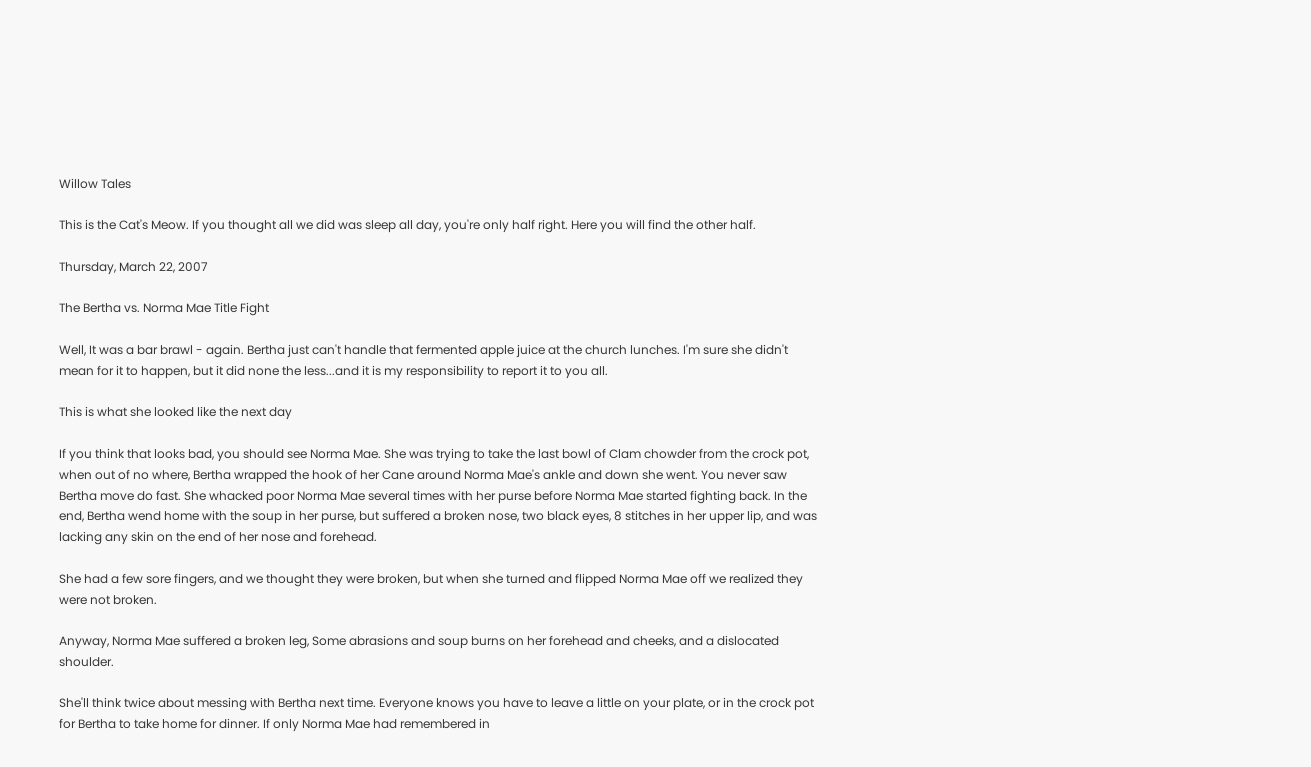Willow Tales

This is the Cat's Meow. If you thought all we did was sleep all day, you're only half right. Here you will find the other half.

Thursday, March 22, 2007

The Bertha vs. Norma Mae Title Fight

Well, It was a bar brawl - again. Bertha just can't handle that fermented apple juice at the church lunches. I'm sure she didn't mean for it to happen, but it did none the less...and it is my responsibility to report it to you all.

This is what she looked like the next day

If you think that looks bad, you should see Norma Mae. She was trying to take the last bowl of Clam chowder from the crock pot, when out of no where, Bertha wrapped the hook of her Cane around Norma Mae's ankle and down she went. You never saw Bertha move do fast. She whacked poor Norma Mae several times with her purse before Norma Mae started fighting back. In the end, Bertha wend home with the soup in her purse, but suffered a broken nose, two black eyes, 8 stitches in her upper lip, and was lacking any skin on the end of her nose and forehead.

She had a few sore fingers, and we thought they were broken, but when she turned and flipped Norma Mae off we realized they were not broken.

Anyway, Norma Mae suffered a broken leg, Some abrasions and soup burns on her forehead and cheeks, and a dislocated shoulder.

She'll think twice about messing with Bertha next time. Everyone knows you have to leave a little on your plate, or in the crock pot for Bertha to take home for dinner. If only Norma Mae had remembered in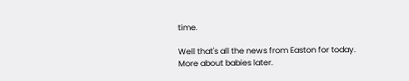time.

Well that's all the news from Easton for today. More about babies later.